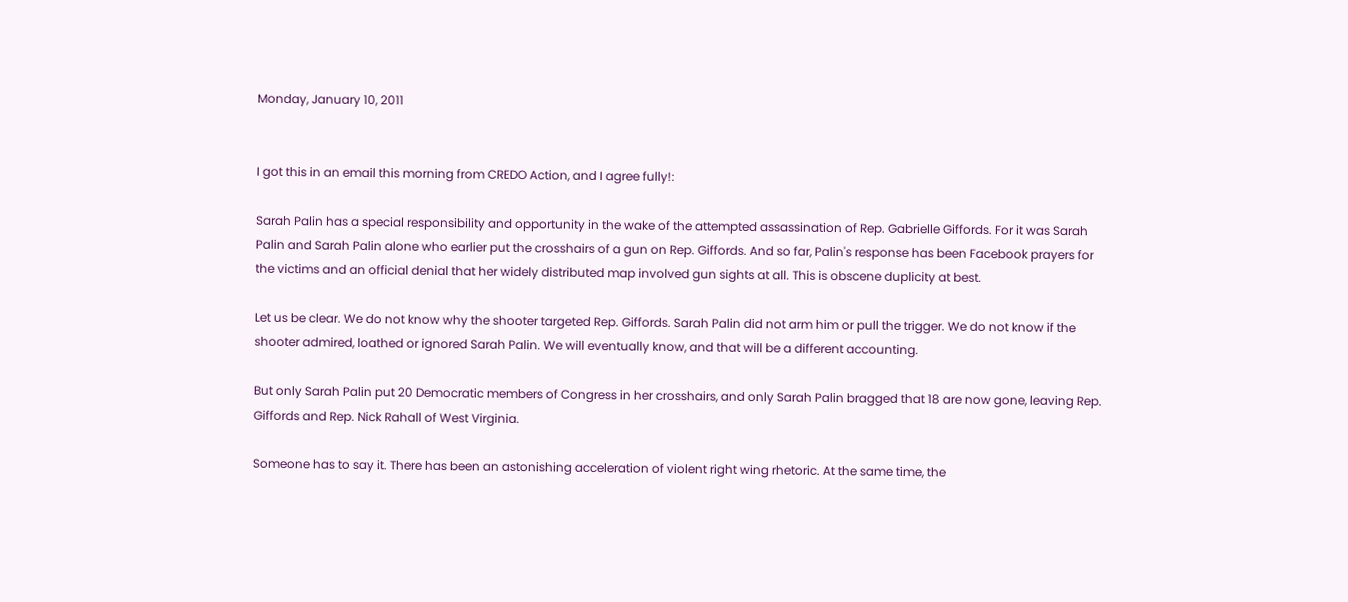Monday, January 10, 2011


I got this in an email this morning from CREDO Action, and I agree fully!:

Sarah Palin has a special responsibility and opportunity in the wake of the attempted assassination of Rep. Gabrielle Giffords. For it was Sarah Palin and Sarah Palin alone who earlier put the crosshairs of a gun on Rep. Giffords. And so far, Palin's response has been Facebook prayers for the victims and an official denial that her widely distributed map involved gun sights at all. This is obscene duplicity at best.

Let us be clear. We do not know why the shooter targeted Rep. Giffords. Sarah Palin did not arm him or pull the trigger. We do not know if the shooter admired, loathed or ignored Sarah Palin. We will eventually know, and that will be a different accounting.

But only Sarah Palin put 20 Democratic members of Congress in her crosshairs, and only Sarah Palin bragged that 18 are now gone, leaving Rep. Giffords and Rep. Nick Rahall of West Virginia.

Someone has to say it. There has been an astonishing acceleration of violent right wing rhetoric. At the same time, the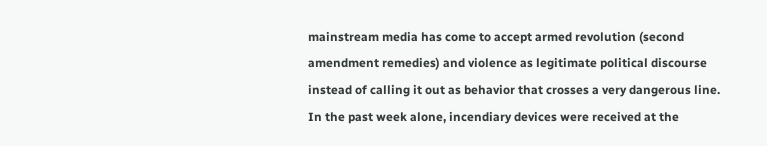mainstream media has come to accept armed revolution (second amendment remedies) and violence as legitimate political discourse instead of calling it out as behavior that crosses a very dangerous line. In the past week alone, incendiary devices were received at the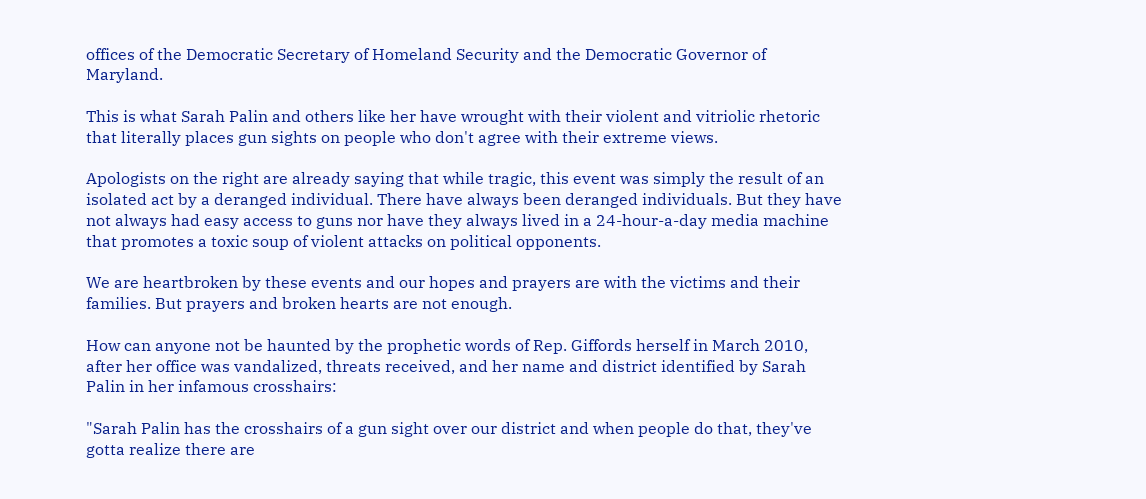offices of the Democratic Secretary of Homeland Security and the Democratic Governor of Maryland.

This is what Sarah Palin and others like her have wrought with their violent and vitriolic rhetoric that literally places gun sights on people who don't agree with their extreme views.

Apologists on the right are already saying that while tragic, this event was simply the result of an isolated act by a deranged individual. There have always been deranged individuals. But they have not always had easy access to guns nor have they always lived in a 24-hour-a-day media machine that promotes a toxic soup of violent attacks on political opponents.

We are heartbroken by these events and our hopes and prayers are with the victims and their families. But prayers and broken hearts are not enough.

How can anyone not be haunted by the prophetic words of Rep. Giffords herself in March 2010, after her office was vandalized, threats received, and her name and district identified by Sarah Palin in her infamous crosshairs:

"Sarah Palin has the crosshairs of a gun sight over our district and when people do that, they've gotta realize there are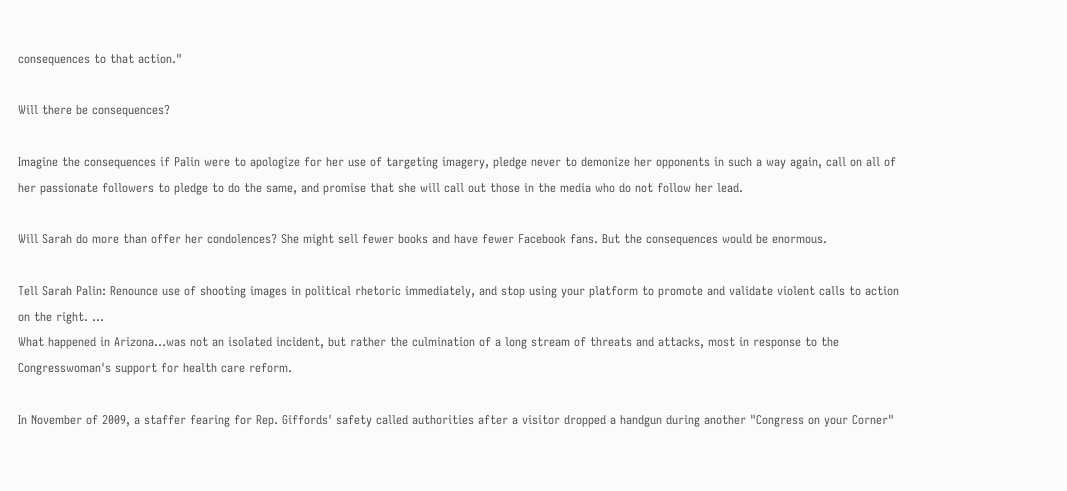consequences to that action."

Will there be consequences?

Imagine the consequences if Palin were to apologize for her use of targeting imagery, pledge never to demonize her opponents in such a way again, call on all of her passionate followers to pledge to do the same, and promise that she will call out those in the media who do not follow her lead.

Will Sarah do more than offer her condolences? She might sell fewer books and have fewer Facebook fans. But the consequences would be enormous.

Tell Sarah Palin: Renounce use of shooting images in political rhetoric immediately, and stop using your platform to promote and validate violent calls to action on the right. ...
What happened in Arizona...was not an isolated incident, but rather the culmination of a long stream of threats and attacks, most in response to the Congresswoman's support for health care reform.

In November of 2009, a staffer fearing for Rep. Giffords' safety called authorities after a visitor dropped a handgun during another "Congress on your Corner"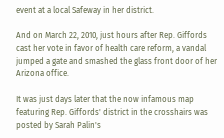event at a local Safeway in her district.

And on March 22, 2010, just hours after Rep. Giffords cast her vote in favor of health care reform, a vandal jumped a gate and smashed the glass front door of her Arizona office.

It was just days later that the now infamous map featuring Rep. Giffords' district in the crosshairs was posted by Sarah Palin's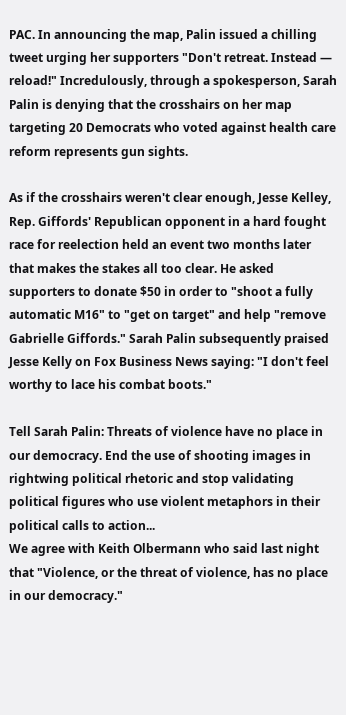PAC. In announcing the map, Palin issued a chilling tweet urging her supporters "Don't retreat. Instead — reload!" Incredulously, through a spokesperson, Sarah Palin is denying that the crosshairs on her map targeting 20 Democrats who voted against health care reform represents gun sights.

As if the crosshairs weren't clear enough, Jesse Kelley, Rep. Giffords' Republican opponent in a hard fought race for reelection held an event two months later that makes the stakes all too clear. He asked supporters to donate $50 in order to "shoot a fully automatic M16" to "get on target" and help "remove Gabrielle Giffords." Sarah Palin subsequently praised Jesse Kelly on Fox Business News saying: "I don't feel worthy to lace his combat boots."

Tell Sarah Palin: Threats of violence have no place in our democracy. End the use of shooting images in rightwing political rhetoric and stop validating political figures who use violent metaphors in their political calls to action...
We agree with Keith Olbermann who said last night that "Violence, or the threat of violence, has no place in our democracy."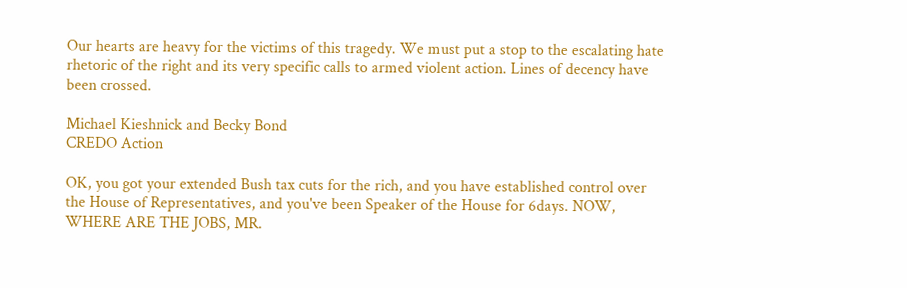Our hearts are heavy for the victims of this tragedy. We must put a stop to the escalating hate rhetoric of the right and its very specific calls to armed violent action. Lines of decency have been crossed.

Michael Kieshnick and Becky Bond
CREDO Action

OK, you got your extended Bush tax cuts for the rich, and you have established control over the House of Representatives, and you've been Speaker of the House for 6days. NOW, WHERE ARE THE JOBS, MR.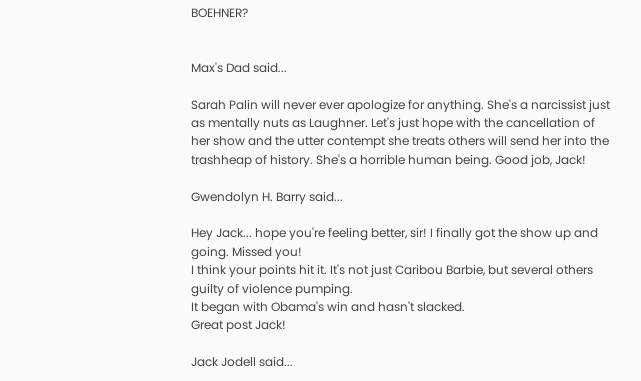BOEHNER?


Max's Dad said...

Sarah Palin will never ever apologize for anything. She's a narcissist just as mentally nuts as Laughner. Let's just hope with the cancellation of her show and the utter contempt she treats others will send her into the trashheap of history. She's a horrible human being. Good job, Jack!

Gwendolyn H. Barry said...

Hey Jack... hope you're feeling better, sir! I finally got the show up and going. Missed you!
I think your points hit it. It's not just Caribou Barbie, but several others guilty of violence pumping.
It began with Obama's win and hasn't slacked.
Great post Jack!

Jack Jodell said...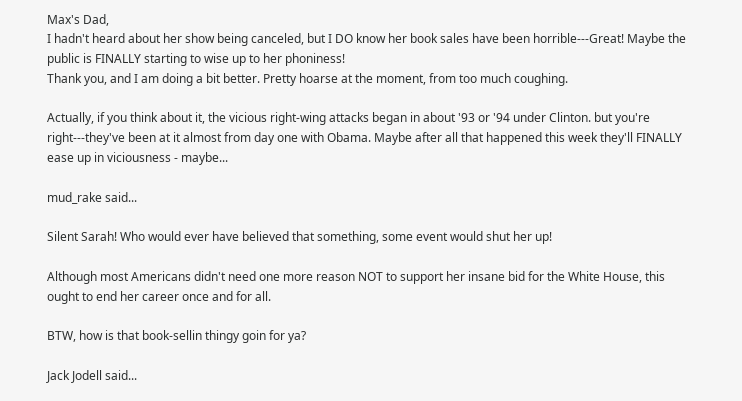Max's Dad,
I hadn't heard about her show being canceled, but I DO know her book sales have been horrible---Great! Maybe the public is FINALLY starting to wise up to her phoniness!
Thank you, and I am doing a bit better. Pretty hoarse at the moment, from too much coughing.

Actually, if you think about it, the vicious right-wing attacks began in about '93 or '94 under Clinton. but you're right---they've been at it almost from day one with Obama. Maybe after all that happened this week they'll FINALLY ease up in viciousness - maybe...

mud_rake said...

Silent Sarah! Who would ever have believed that something, some event would shut her up!

Although most Americans didn't need one more reason NOT to support her insane bid for the White House, this ought to end her career once and for all.

BTW, how is that book-sellin thingy goin for ya?

Jack Jodell said...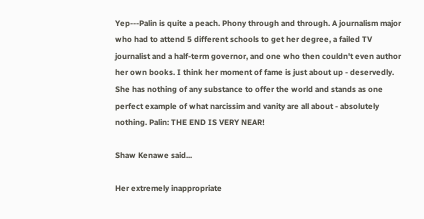Yep---Palin is quite a peach. Phony through and through. A journalism major who had to attend 5 different schools to get her degree, a failed TV journalist and a half-term governor, and one who then couldn't even author her own books. I think her moment of fame is just about up - deservedly. She has nothing of any substance to offer the world and stands as one perfect example of what narcissim and vanity are all about - absolutely nothing. Palin: THE END IS VERY NEAR!

Shaw Kenawe said...

Her extremely inappropriate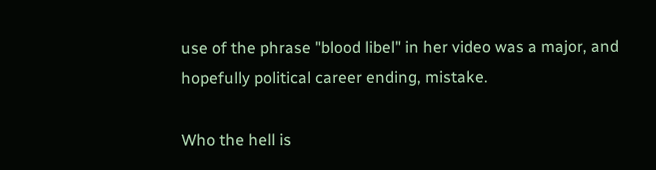use of the phrase "blood libel" in her video was a major, and hopefully political career ending, mistake.

Who the hell is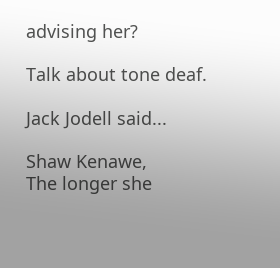advising her?

Talk about tone deaf.

Jack Jodell said...

Shaw Kenawe,
The longer she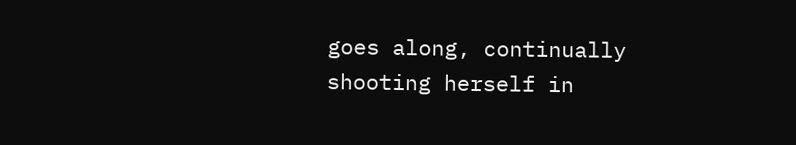goes along, continually shooting herself in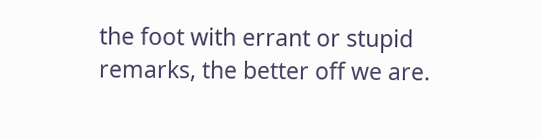the foot with errant or stupid remarks, the better off we are.